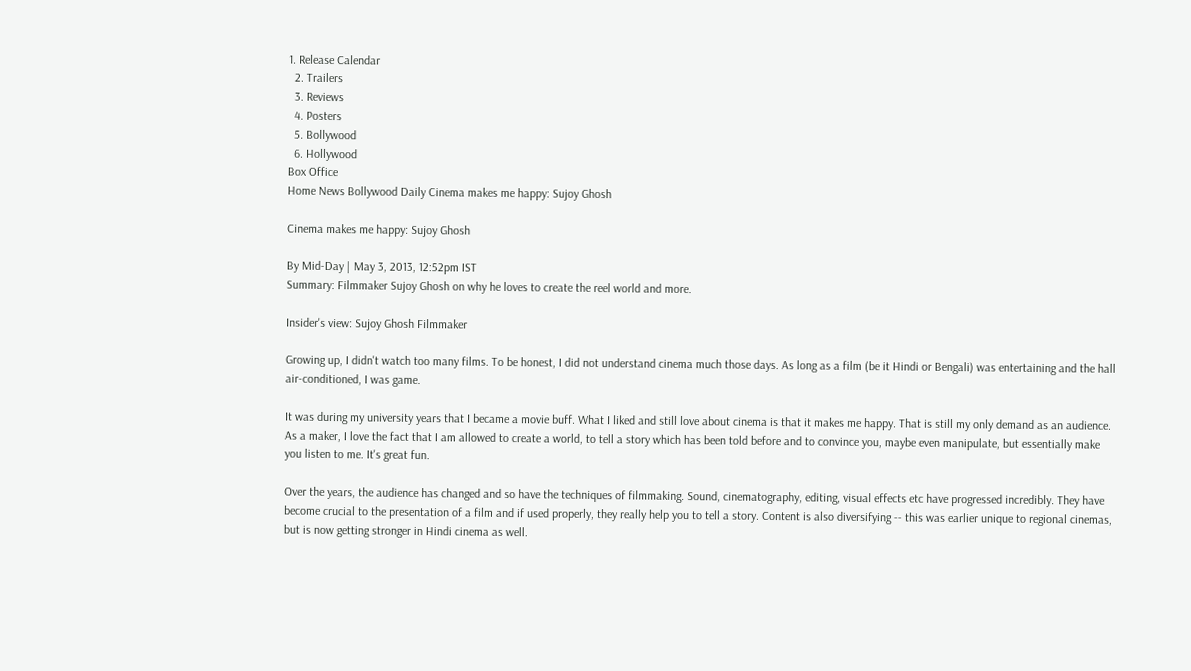1. Release Calendar
  2. Trailers
  3. Reviews
  4. Posters
  5. Bollywood
  6. Hollywood
Box Office
Home News Bollywood Daily Cinema makes me happy: Sujoy Ghosh

Cinema makes me happy: Sujoy Ghosh

By Mid-Day | May 3, 2013, 12:52pm IST
Summary: Filmmaker Sujoy Ghosh on why he loves to create the reel world and more.

Insider's view: Sujoy Ghosh Filmmaker

Growing up, I didn't watch too many films. To be honest, I did not understand cinema much those days. As long as a film (be it Hindi or Bengali) was entertaining and the hall air-conditioned, I was game.

It was during my university years that I became a movie buff. What I liked and still love about cinema is that it makes me happy. That is still my only demand as an audience. As a maker, I love the fact that I am allowed to create a world, to tell a story which has been told before and to convince you, maybe even manipulate, but essentially make you listen to me. It's great fun.

Over the years, the audience has changed and so have the techniques of filmmaking. Sound, cinematography, editing, visual effects etc have progressed incredibly. They have become crucial to the presentation of a film and if used properly, they really help you to tell a story. Content is also diversifying -- this was earlier unique to regional cinemas, but is now getting stronger in Hindi cinema as well.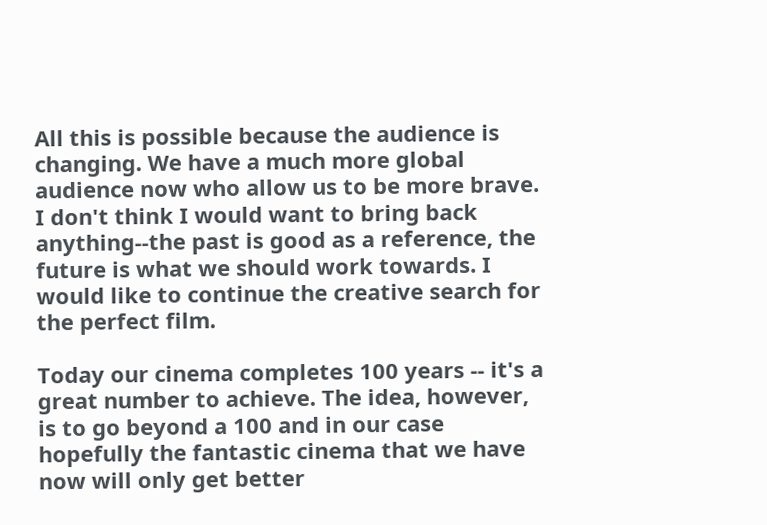All this is possible because the audience is changing. We have a much more global audience now who allow us to be more brave. I don't think I would want to bring back anything--the past is good as a reference, the future is what we should work towards. I would like to continue the creative search for the perfect film.

Today our cinema completes 100 years -- it's a great number to achieve. The idea, however, is to go beyond a 100 and in our case hopefully the fantastic cinema that we have now will only get better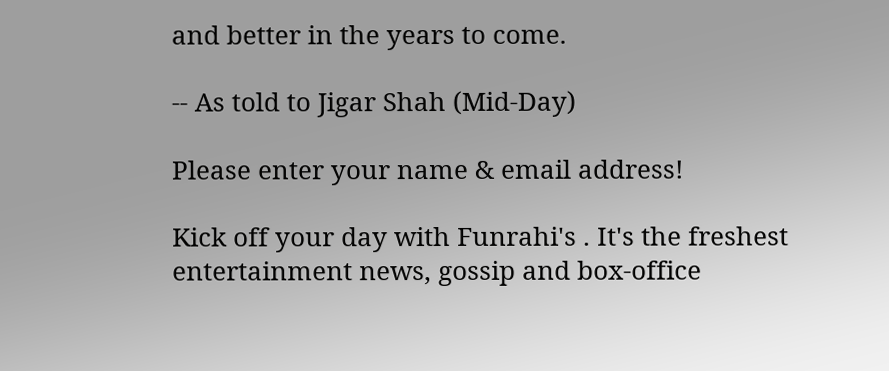and better in the years to come.

-- As told to Jigar Shah (Mid-Day)

Please enter your name & email address!

Kick off your day with Funrahi's . It's the freshest entertainment news, gossip and box-office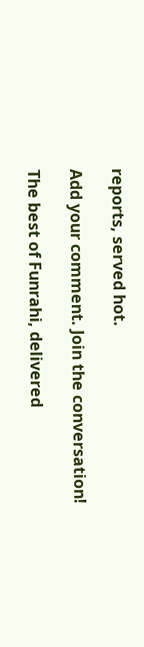reports, served hot.

Add your comment. Join the conversation!

The best of Funrahi, delivered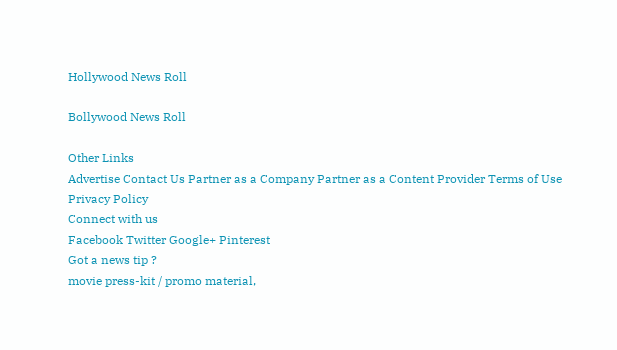Hollywood News Roll

Bollywood News Roll

Other Links
Advertise Contact Us Partner as a Company Partner as a Content Provider Terms of Use Privacy Policy
Connect with us
Facebook Twitter Google+ Pinterest
Got a news tip ?
movie press-kit / promo material,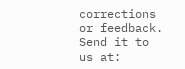corrections or feedback.
Send it to us at: